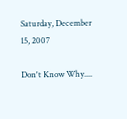Saturday, December 15, 2007

Don't Know Why....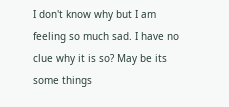I don't know why but I am feeling so much sad. I have no clue why it is so? May be its some things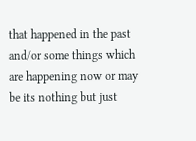that happened in the past and/or some things which are happening now or may be its nothing but just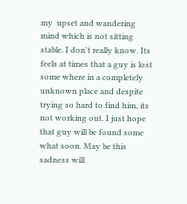my  upset and wandering mind which is not sitting stable. I don't really know. Its feels at times that a guy is lost some where in a completely unknown place and despite trying so hard to find him, its not working out. I just hope that guy will be found some what soon. May be this sadness will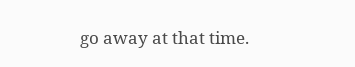go away at that time.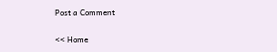Post a Comment

<< Home